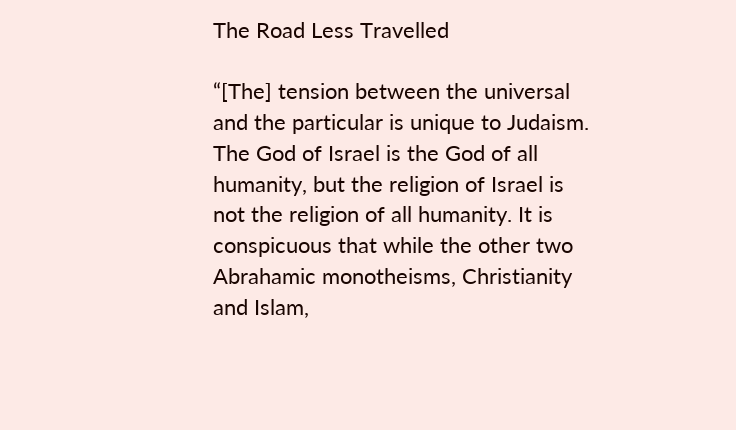The Road Less Travelled

“[The] tension between the universal and the particular is unique to Judaism. The God of Israel is the God of all humanity, but the religion of Israel is not the religion of all humanity. It is conspicuous that while the other two Abrahamic monotheisms, Christianity and Islam,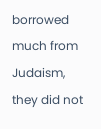borrowed much from Judaism, they did not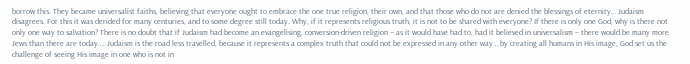borrow this. They became universalist faiths, believing that everyone ought to embrace the one true religion, their own, and that those who do not are denied the blessings of eternity… Judaism disagrees. For this it was derided for many centuries, and to some degree still today. Why, if it represents religious truth, it is not to be shared with everyone? If there is only one God, why is there not only one way to salvation? There is no doubt that if Judaism had become an evangelising, conversion-driven religion – as it would have had to, had it believed in universalism – there would be many more Jews than there are today…. Judaism is the road less travelled, because it represents a complex truth that could not be expressed in any other way… by creating all humans in His image, God set us the challenge of seeing His image in one who is not in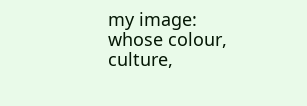my image: whose colour, culture,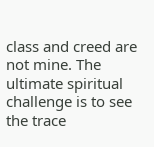class and creed are not mine. The ultimate spiritual challenge is to see the trace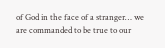of God in the face of a stranger… we are commanded to be true to our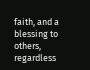faith, and a blessing to others, regardless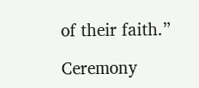of their faith.”

Ceremony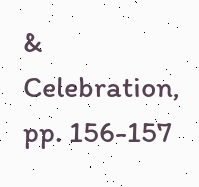& Celebration, pp. 156-157